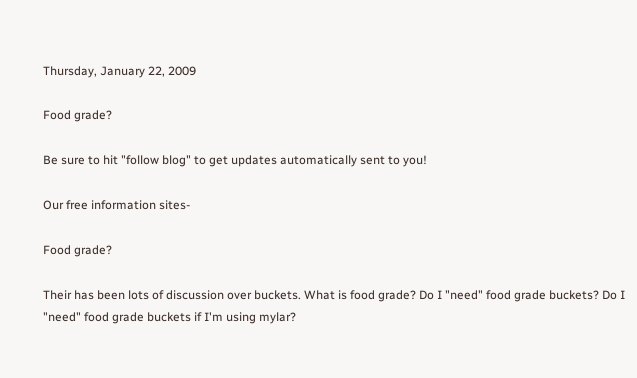Thursday, January 22, 2009

Food grade?

Be sure to hit "follow blog" to get updates automatically sent to you!

Our free information sites-

Food grade?

Their has been lots of discussion over buckets. What is food grade? Do I "need" food grade buckets? Do I "need" food grade buckets if I'm using mylar?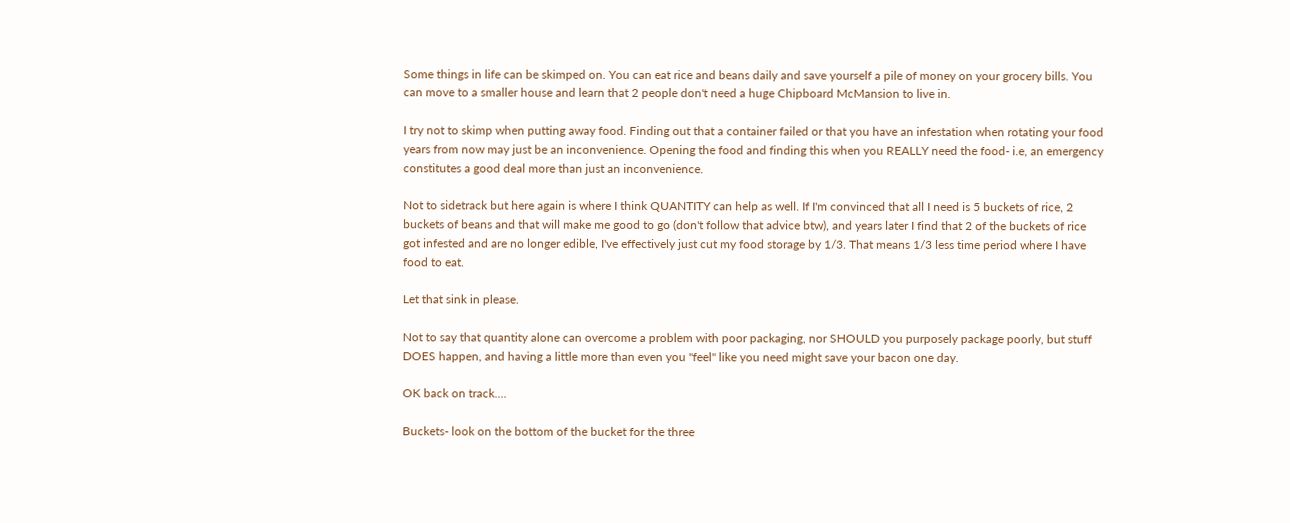Some things in life can be skimped on. You can eat rice and beans daily and save yourself a pile of money on your grocery bills. You can move to a smaller house and learn that 2 people don't need a huge Chipboard McMansion to live in.

I try not to skimp when putting away food. Finding out that a container failed or that you have an infestation when rotating your food years from now may just be an inconvenience. Opening the food and finding this when you REALLY need the food- i.e, an emergency constitutes a good deal more than just an inconvenience.

Not to sidetrack but here again is where I think QUANTITY can help as well. If I'm convinced that all I need is 5 buckets of rice, 2 buckets of beans and that will make me good to go (don't follow that advice btw), and years later I find that 2 of the buckets of rice got infested and are no longer edible, I've effectively just cut my food storage by 1/3. That means 1/3 less time period where I have food to eat.

Let that sink in please.

Not to say that quantity alone can overcome a problem with poor packaging, nor SHOULD you purposely package poorly, but stuff DOES happen, and having a little more than even you "feel" like you need might save your bacon one day.

OK back on track....

Buckets- look on the bottom of the bucket for the three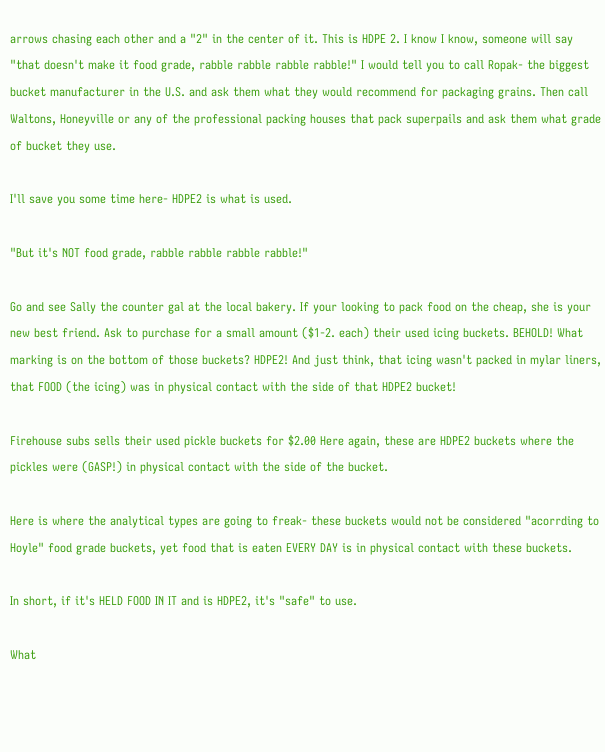arrows chasing each other and a "2" in the center of it. This is HDPE 2. I know I know, someone will say "that doesn't make it food grade, rabble rabble rabble rabble!" I would tell you to call Ropak- the biggest bucket manufacturer in the U.S. and ask them what they would recommend for packaging grains. Then call Waltons, Honeyville or any of the professional packing houses that pack superpails and ask them what grade of bucket they use.

I'll save you some time here- HDPE2 is what is used.

"But it's NOT food grade, rabble rabble rabble rabble!"

Go and see Sally the counter gal at the local bakery. If your looking to pack food on the cheap, she is your new best friend. Ask to purchase for a small amount ($1-2. each) their used icing buckets. BEHOLD! What marking is on the bottom of those buckets? HDPE2! And just think, that icing wasn't packed in mylar liners, that FOOD (the icing) was in physical contact with the side of that HDPE2 bucket!

Firehouse subs sells their used pickle buckets for $2.00 Here again, these are HDPE2 buckets where the pickles were (GASP!) in physical contact with the side of the bucket.

Here is where the analytical types are going to freak- these buckets would not be considered "acorrding to Hoyle" food grade buckets, yet food that is eaten EVERY DAY is in physical contact with these buckets.

In short, if it's HELD FOOD IN IT and is HDPE2, it's "safe" to use.

What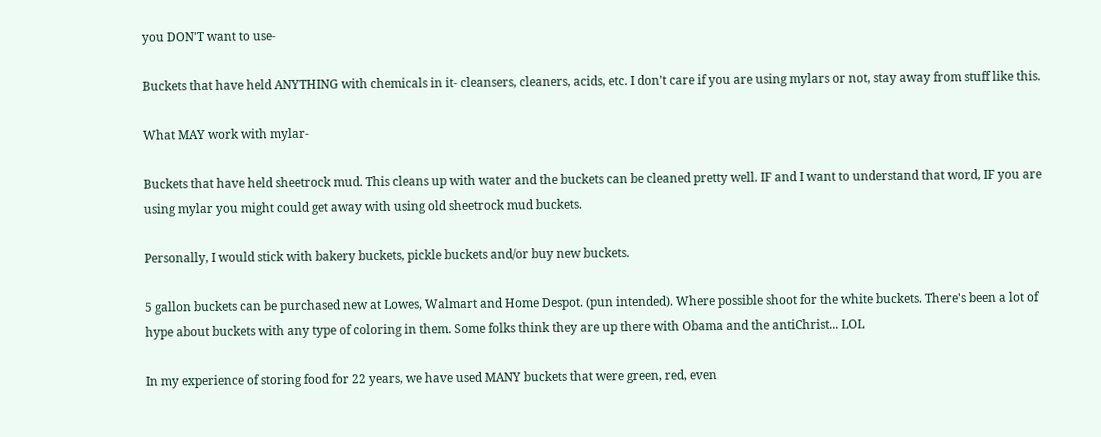you DON'T want to use-

Buckets that have held ANYTHING with chemicals in it- cleansers, cleaners, acids, etc. I don't care if you are using mylars or not, stay away from stuff like this.

What MAY work with mylar-

Buckets that have held sheetrock mud. This cleans up with water and the buckets can be cleaned pretty well. IF and I want to understand that word, IF you are using mylar you might could get away with using old sheetrock mud buckets.

Personally, I would stick with bakery buckets, pickle buckets and/or buy new buckets.

5 gallon buckets can be purchased new at Lowes, Walmart and Home Despot. (pun intended). Where possible shoot for the white buckets. There's been a lot of hype about buckets with any type of coloring in them. Some folks think they are up there with Obama and the antiChrist... LOL

In my experience of storing food for 22 years, we have used MANY buckets that were green, red, even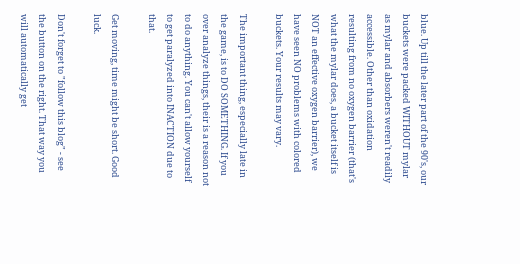blue. Up till the later part of the 90's, our buckets were packed WITHOUT mylar as mylar and absorbers weren't readily accessible. Other than oxidation resulting from no oxygen barrier (that's what the mylar does, a bucket itself is NOT an effective oxygen barrier), we have seen NO problems with colored buckets. Your results may vary.

The important thing, especially late in the game, is to DO SOMETHING. If you over analyze things, their is a reason not to do anything. You can't allow yourself to get paralyzed into INACTION due to that.

Get moving, time might be short. Good luck.

Don't forget to "follow this blog" - see the button on the right. That way you will automatically get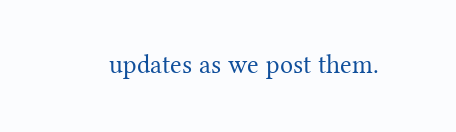updates as we post them.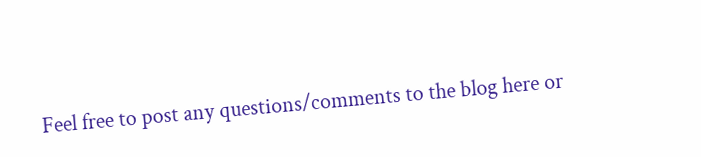Feel free to post any questions/comments to the blog here or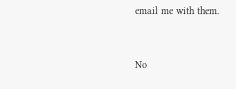email me with them.


No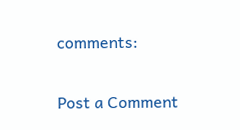comments:

Post a Comment